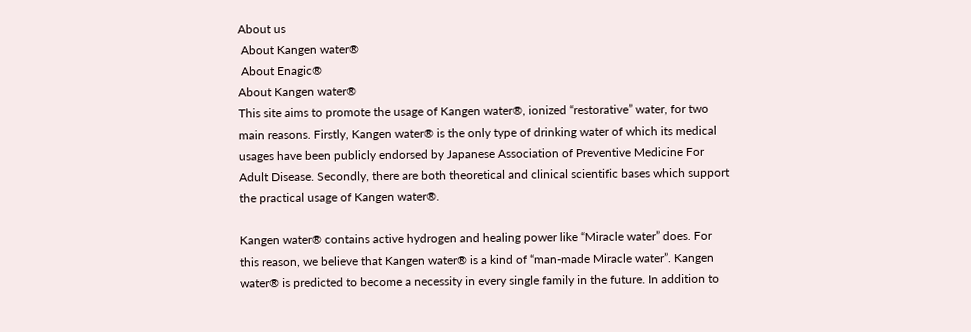About us
 About Kangen water®
 About Enagic®
About Kangen water®
This site aims to promote the usage of Kangen water®, ionized “restorative” water, for two main reasons. Firstly, Kangen water® is the only type of drinking water of which its medical usages have been publicly endorsed by Japanese Association of Preventive Medicine For Adult Disease. Secondly, there are both theoretical and clinical scientific bases which support the practical usage of Kangen water®.

Kangen water® contains active hydrogen and healing power like “Miracle water” does. For this reason, we believe that Kangen water® is a kind of “man-made Miracle water”. Kangen water® is predicted to become a necessity in every single family in the future. In addition to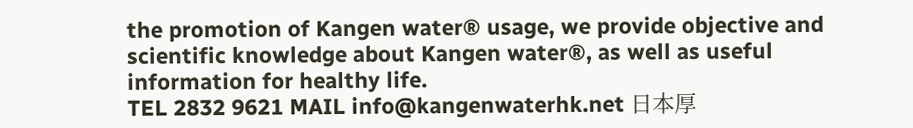the promotion of Kangen water® usage, we provide objective and scientific knowledge about Kangen water®, as well as useful information for healthy life.
TEL 2832 9621 MAIL info@kangenwaterhk.net 日本厚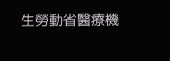生勞動省醫療機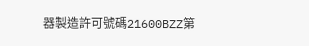器製造許可號碼21600BZZ第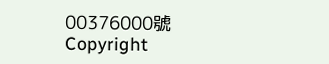00376000號
Copyright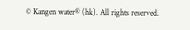© Kangen water® (hk). All rights reserved.